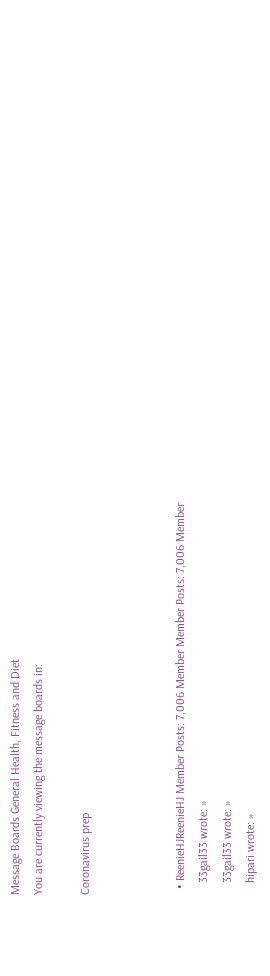Message Boards General Health, Fitness and Diet
You are currently viewing the message boards in:

Coronavirus prep



  • ReenieHJReenieHJ Member Posts: 7,006 Member Member Posts: 7,006 Member
    33gail33 wrote: »
    33gail33 wrote: »
    hipari wrote: »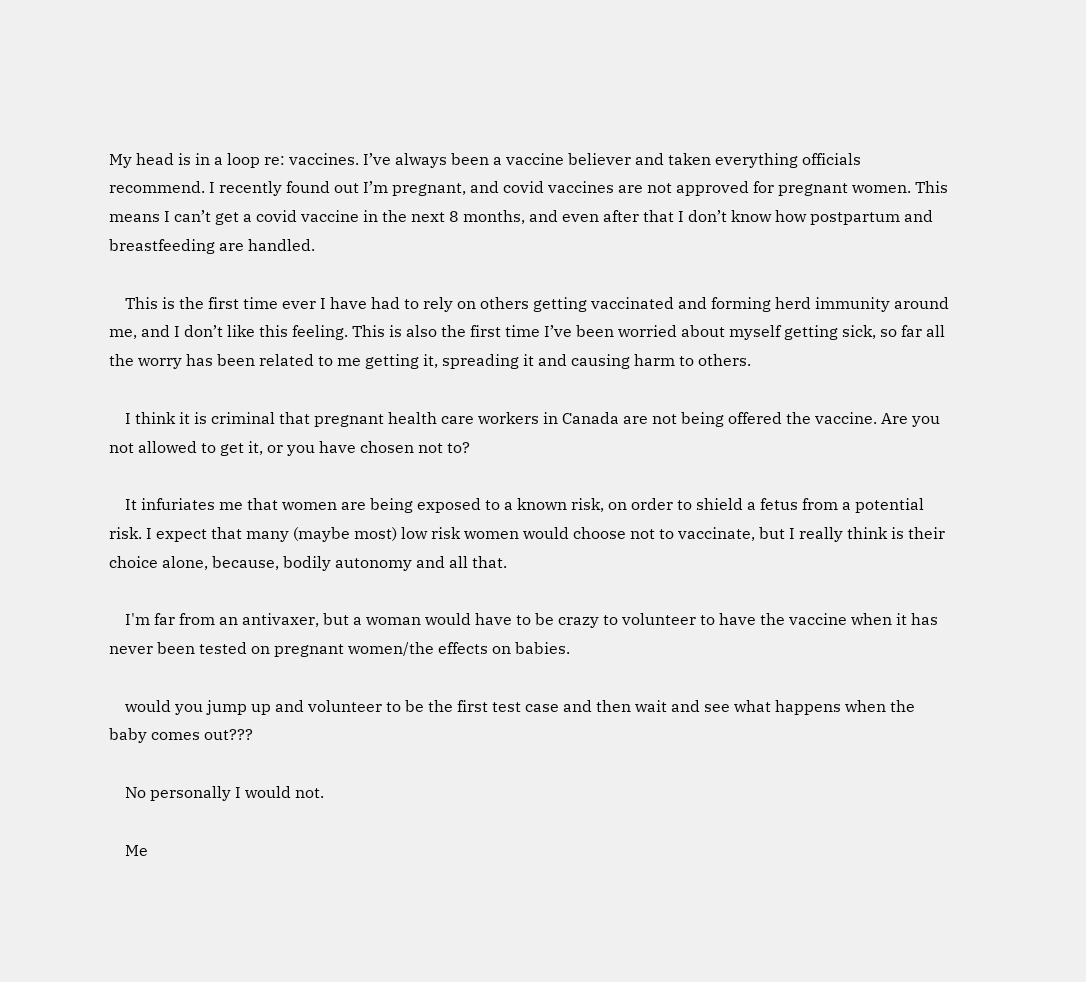My head is in a loop re: vaccines. I’ve always been a vaccine believer and taken everything officials recommend. I recently found out I’m pregnant, and covid vaccines are not approved for pregnant women. This means I can’t get a covid vaccine in the next 8 months, and even after that I don’t know how postpartum and breastfeeding are handled.

    This is the first time ever I have had to rely on others getting vaccinated and forming herd immunity around me, and I don’t like this feeling. This is also the first time I’ve been worried about myself getting sick, so far all the worry has been related to me getting it, spreading it and causing harm to others.

    I think it is criminal that pregnant health care workers in Canada are not being offered the vaccine. Are you not allowed to get it, or you have chosen not to?

    It infuriates me that women are being exposed to a known risk, on order to shield a fetus from a potential risk. I expect that many (maybe most) low risk women would choose not to vaccinate, but I really think is their choice alone, because, bodily autonomy and all that.

    I'm far from an antivaxer, but a woman would have to be crazy to volunteer to have the vaccine when it has never been tested on pregnant women/the effects on babies.

    would you jump up and volunteer to be the first test case and then wait and see what happens when the baby comes out???

    No personally I would not.

    Me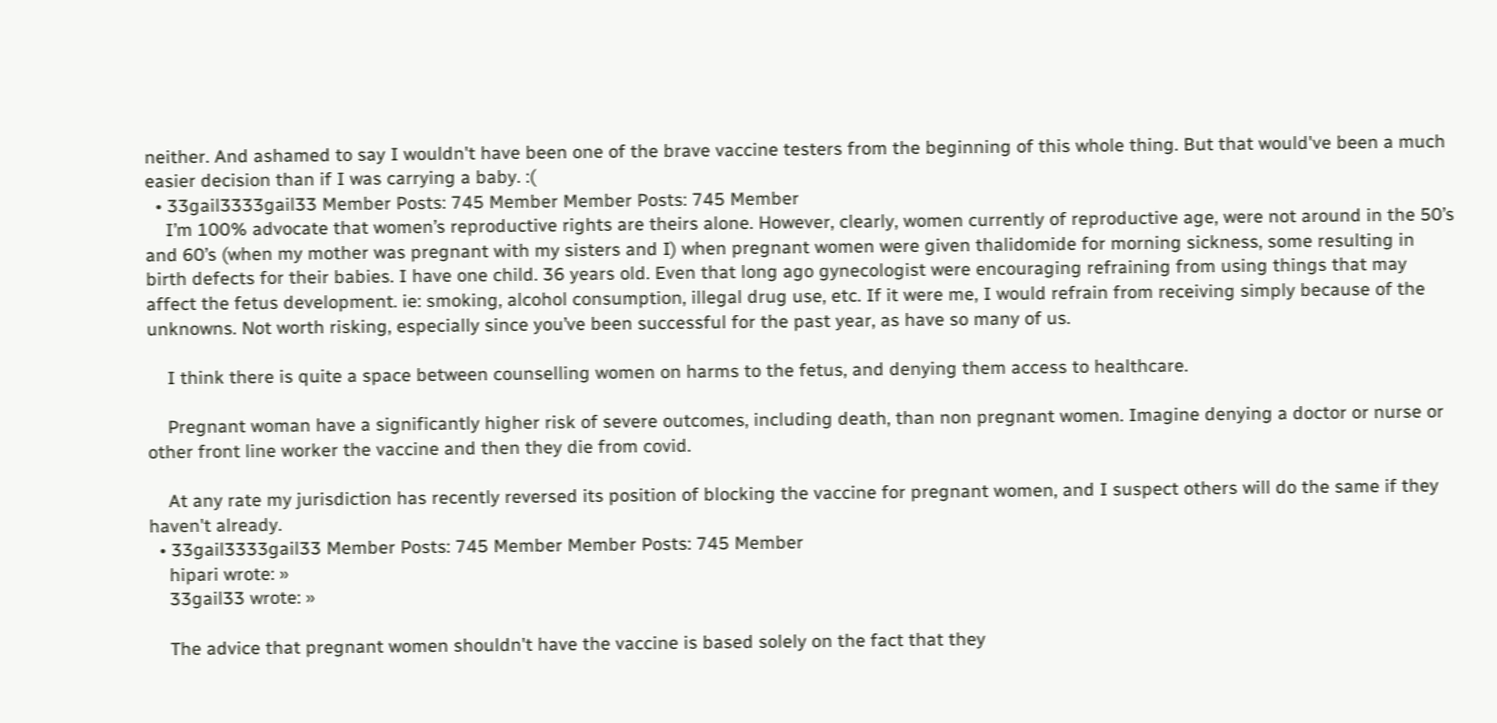neither. And ashamed to say I wouldn't have been one of the brave vaccine testers from the beginning of this whole thing. But that would've been a much easier decision than if I was carrying a baby. :(
  • 33gail3333gail33 Member Posts: 745 Member Member Posts: 745 Member
    I’m 100% advocate that women’s reproductive rights are theirs alone. However, clearly, women currently of reproductive age, were not around in the 50’s and 60’s (when my mother was pregnant with my sisters and I) when pregnant women were given thalidomide for morning sickness, some resulting in birth defects for their babies. I have one child. 36 years old. Even that long ago gynecologist were encouraging refraining from using things that may affect the fetus development. ie: smoking, alcohol consumption, illegal drug use, etc. If it were me, I would refrain from receiving simply because of the unknowns. Not worth risking, especially since you’ve been successful for the past year, as have so many of us.

    I think there is quite a space between counselling women on harms to the fetus, and denying them access to healthcare.

    Pregnant woman have a significantly higher risk of severe outcomes, including death, than non pregnant women. Imagine denying a doctor or nurse or other front line worker the vaccine and then they die from covid.

    At any rate my jurisdiction has recently reversed its position of blocking the vaccine for pregnant women, and I suspect others will do the same if they haven't already.
  • 33gail3333gail33 Member Posts: 745 Member Member Posts: 745 Member
    hipari wrote: »
    33gail33 wrote: »

    The advice that pregnant women shouldn't have the vaccine is based solely on the fact that they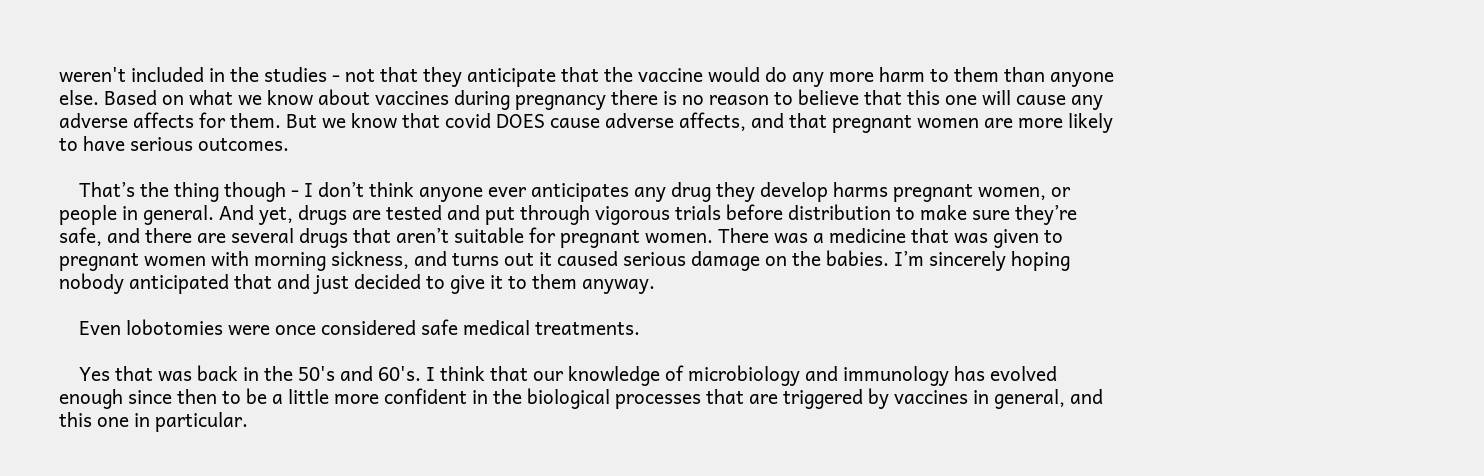weren't included in the studies - not that they anticipate that the vaccine would do any more harm to them than anyone else. Based on what we know about vaccines during pregnancy there is no reason to believe that this one will cause any adverse affects for them. But we know that covid DOES cause adverse affects, and that pregnant women are more likely to have serious outcomes.

    That’s the thing though - I don’t think anyone ever anticipates any drug they develop harms pregnant women, or people in general. And yet, drugs are tested and put through vigorous trials before distribution to make sure they’re safe, and there are several drugs that aren’t suitable for pregnant women. There was a medicine that was given to pregnant women with morning sickness, and turns out it caused serious damage on the babies. I’m sincerely hoping nobody anticipated that and just decided to give it to them anyway.

    Even lobotomies were once considered safe medical treatments.

    Yes that was back in the 50's and 60's. I think that our knowledge of microbiology and immunology has evolved enough since then to be a little more confident in the biological processes that are triggered by vaccines in general, and this one in particular.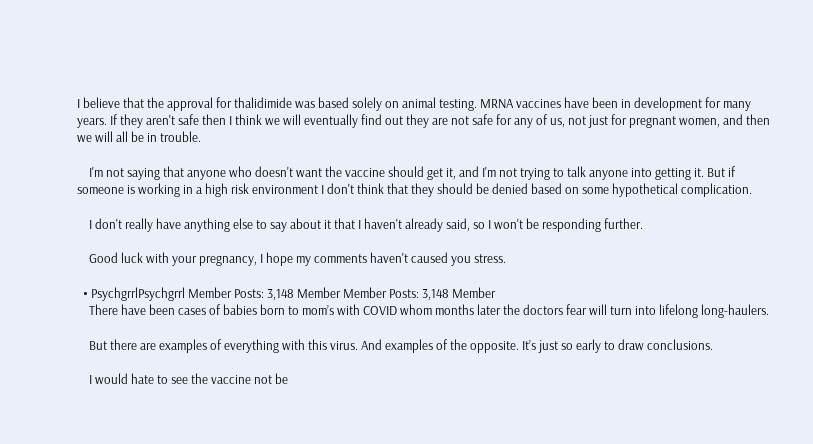I believe that the approval for thalidimide was based solely on animal testing. MRNA vaccines have been in development for many years. If they aren't safe then I think we will eventually find out they are not safe for any of us, not just for pregnant women, and then we will all be in trouble.

    I'm not saying that anyone who doesn't want the vaccine should get it, and I'm not trying to talk anyone into getting it. But if someone is working in a high risk environment I don't think that they should be denied based on some hypothetical complication.

    I don't really have anything else to say about it that I haven't already said, so I won't be responding further.

    Good luck with your pregnancy, I hope my comments haven't caused you stress.

  • PsychgrrlPsychgrrl Member Posts: 3,148 Member Member Posts: 3,148 Member
    There have been cases of babies born to mom’s with COVID whom months later the doctors fear will turn into lifelong long-haulers.

    But there are examples of everything with this virus. And examples of the opposite. It’s just so early to draw conclusions.

    I would hate to see the vaccine not be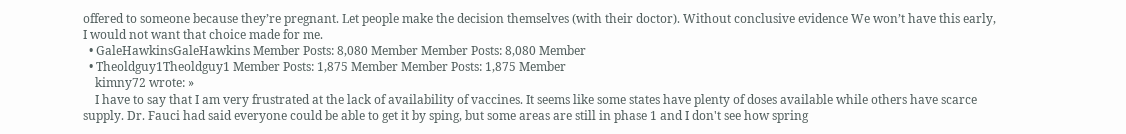offered to someone because they’re pregnant. Let people make the decision themselves (with their doctor). Without conclusive evidence We won’t have this early, I would not want that choice made for me.
  • GaleHawkinsGaleHawkins Member Posts: 8,080 Member Member Posts: 8,080 Member
  • Theoldguy1Theoldguy1 Member Posts: 1,875 Member Member Posts: 1,875 Member
    kimny72 wrote: »
    I have to say that I am very frustrated at the lack of availability of vaccines. It seems like some states have plenty of doses available while others have scarce supply. Dr. Fauci had said everyone could be able to get it by sping, but some areas are still in phase 1 and I don't see how spring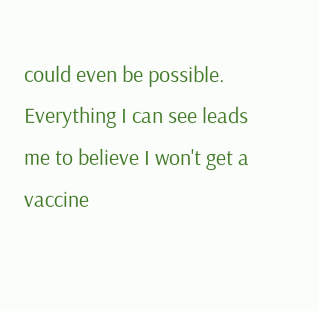could even be possible. Everything I can see leads me to believe I won't get a vaccine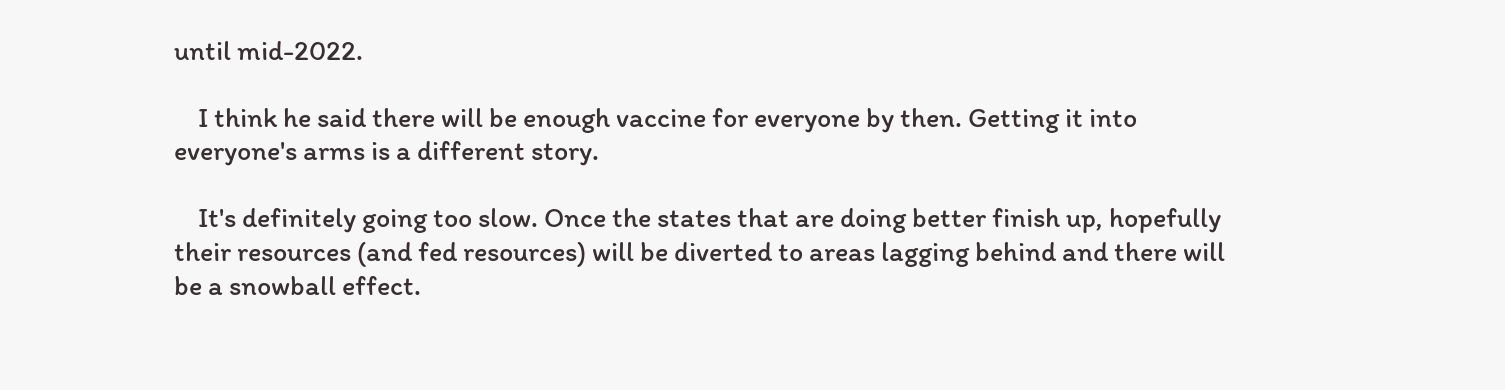until mid-2022.

    I think he said there will be enough vaccine for everyone by then. Getting it into everyone's arms is a different story.

    It's definitely going too slow. Once the states that are doing better finish up, hopefully their resources (and fed resources) will be diverted to areas lagging behind and there will be a snowball effect.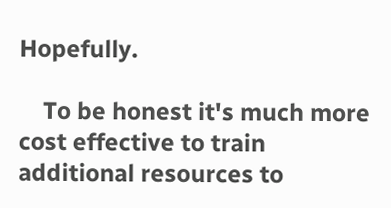Hopefully.

    To be honest it's much more cost effective to train additional resources to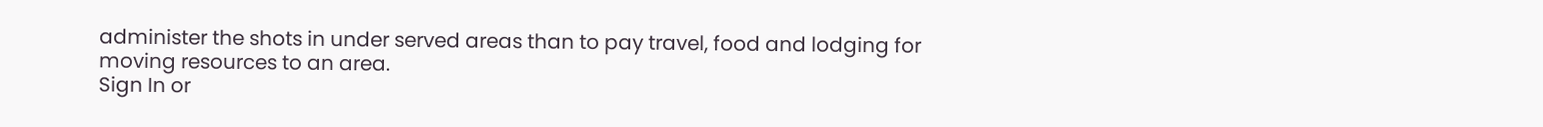administer the shots in under served areas than to pay travel, food and lodging for moving resources to an area.
Sign In or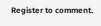Register to comment.